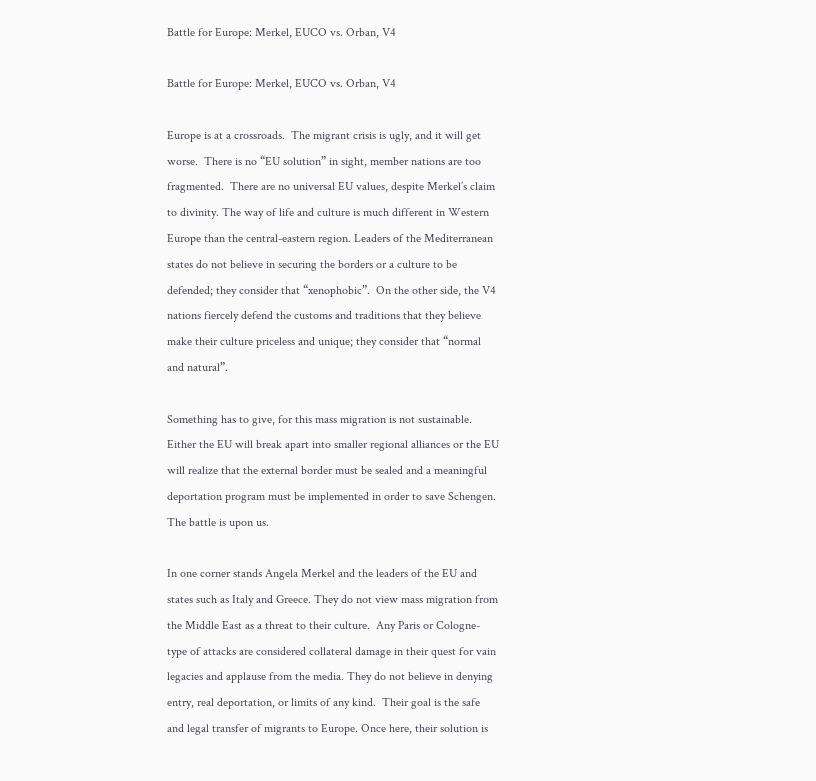Battle for Europe: Merkel, EUCO vs. Orban, V4

Battle for Europe: Merkel, EUCO vs. Orban, V4

Europe is at a crossroads.  The migrant crisis is ugly, and it will get worse.  There is no “EU solution” in sight, member nations are too fragmented.  There are no universal EU values, despite Merkel’s claim to divinity. The way of life and culture is much different in Western Europe than the central-eastern region. Leaders of the Mediterranean states do not believe in securing the borders or a culture to be defended; they consider that “xenophobic”.  On the other side, the V4 nations fiercely defend the customs and traditions that they believe make their culture priceless and unique; they consider that “normal and natural”.

Something has to give, for this mass migration is not sustainable. Either the EU will break apart into smaller regional alliances or the EU will realize that the external border must be sealed and a meaningful deportation program must be implemented in order to save Schengen. The battle is upon us.

In one corner stands Angela Merkel and the leaders of the EU and states such as Italy and Greece. They do not view mass migration from the Middle East as a threat to their culture.  Any Paris or Cologne-type of attacks are considered collateral damage in their quest for vain legacies and applause from the media. They do not believe in denying entry, real deportation, or limits of any kind.  Their goal is the safe and legal transfer of migrants to Europe. Once here, their solution is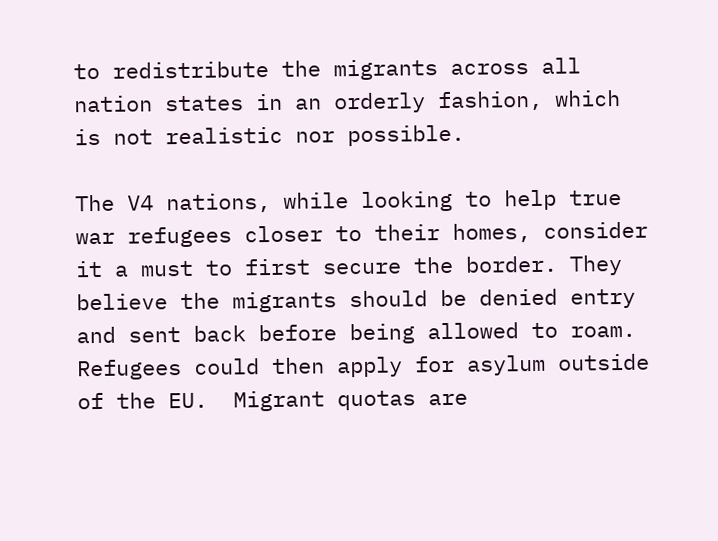to redistribute the migrants across all nation states in an orderly fashion, which is not realistic nor possible.

The V4 nations, while looking to help true war refugees closer to their homes, consider it a must to first secure the border. They believe the migrants should be denied entry and sent back before being allowed to roam.  Refugees could then apply for asylum outside of the EU.  Migrant quotas are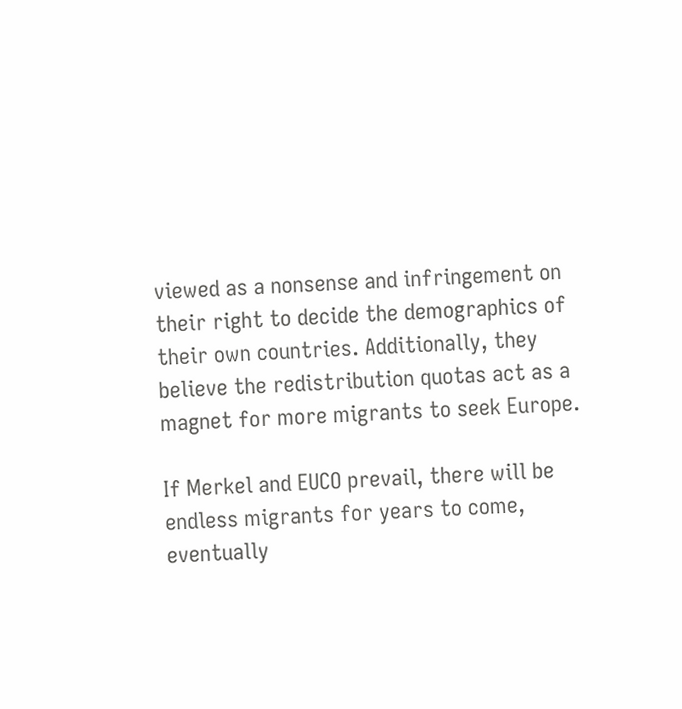viewed as a nonsense and infringement on their right to decide the demographics of their own countries. Additionally, they believe the redistribution quotas act as a magnet for more migrants to seek Europe.

If Merkel and EUCO prevail, there will be endless migrants for years to come, eventually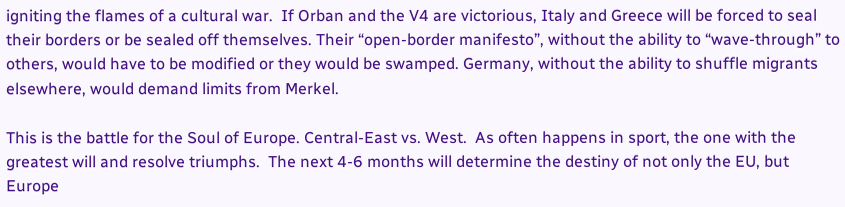igniting the flames of a cultural war.  If Orban and the V4 are victorious, Italy and Greece will be forced to seal their borders or be sealed off themselves. Their “open-border manifesto”, without the ability to “wave-through” to others, would have to be modified or they would be swamped. Germany, without the ability to shuffle migrants elsewhere, would demand limits from Merkel.

This is the battle for the Soul of Europe. Central-East vs. West.  As often happens in sport, the one with the greatest will and resolve triumphs.  The next 4-6 months will determine the destiny of not only the EU, but Europe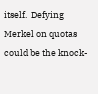itself.  Defying Merkel on quotas could be the knock-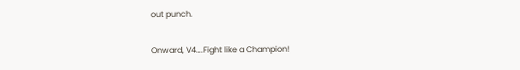out punch.

Onward, V4….Fight like a Champion!